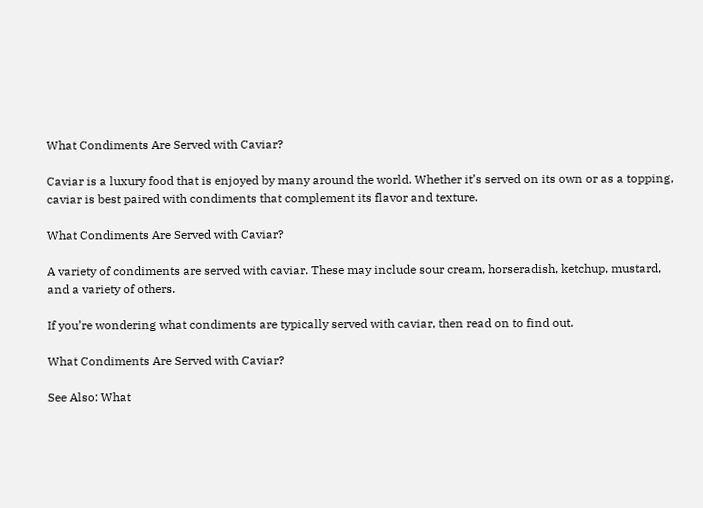What Condiments Are Served with Caviar?

Caviar is a luxury food that is enjoyed by many around the world. Whether it’s served on its own or as a topping, caviar is best paired with condiments that complement its flavor and texture.

What Condiments Are Served with Caviar?

A variety of condiments are served with caviar. These may include sour cream, horseradish, ketchup, mustard, and a variety of others.

If you’re wondering what condiments are typically served with caviar, then read on to find out.

What Condiments Are Served with Caviar?

See Also: What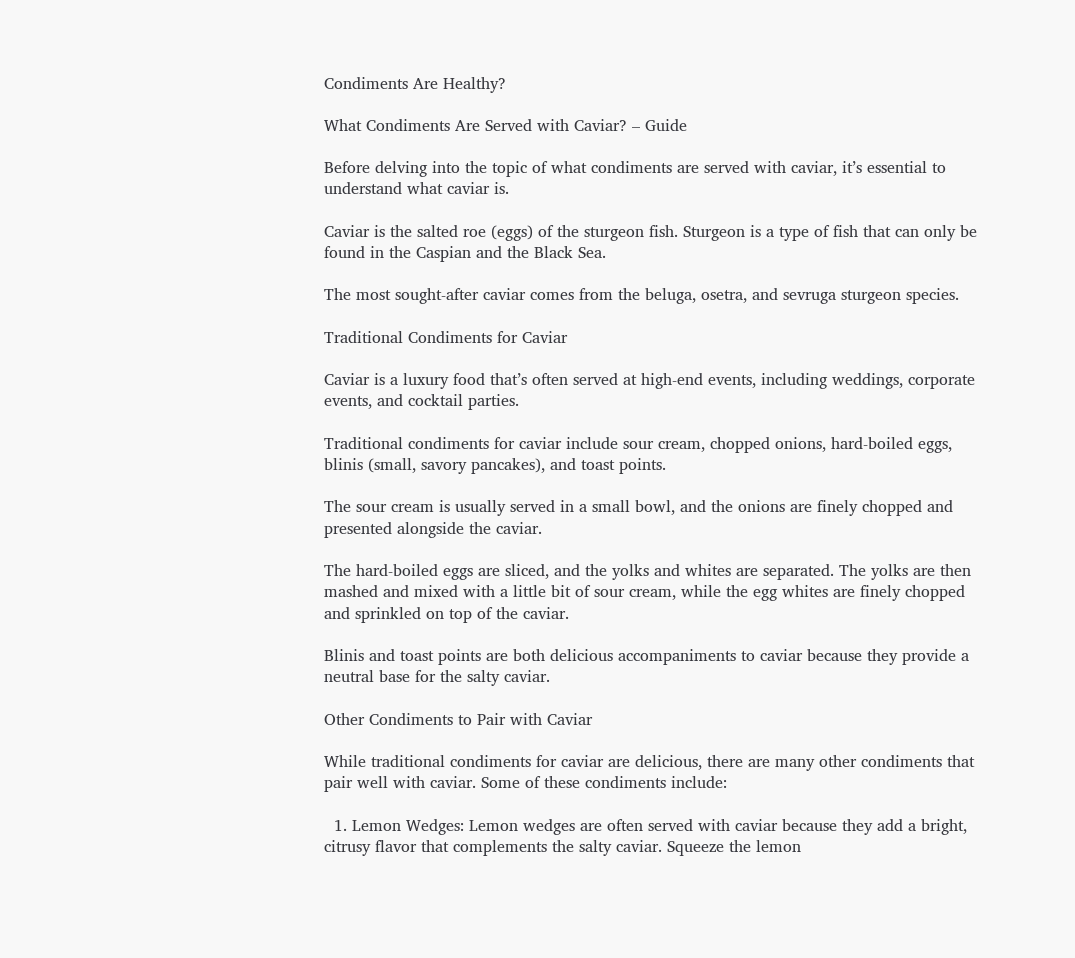Condiments Are Healthy?

What Condiments Are Served with Caviar? – Guide

Before delving into the topic of what condiments are served with caviar, it’s essential to understand what caviar is.

Caviar is the salted roe (eggs) of the sturgeon fish. Sturgeon is a type of fish that can only be found in the Caspian and the Black Sea.

The most sought-after caviar comes from the beluga, osetra, and sevruga sturgeon species.

Traditional Condiments for Caviar

Caviar is a luxury food that’s often served at high-end events, including weddings, corporate events, and cocktail parties.

Traditional condiments for caviar include sour cream, chopped onions, hard-boiled eggs, blinis (small, savory pancakes), and toast points.

The sour cream is usually served in a small bowl, and the onions are finely chopped and presented alongside the caviar.

The hard-boiled eggs are sliced, and the yolks and whites are separated. The yolks are then mashed and mixed with a little bit of sour cream, while the egg whites are finely chopped and sprinkled on top of the caviar.

Blinis and toast points are both delicious accompaniments to caviar because they provide a neutral base for the salty caviar.

Other Condiments to Pair with Caviar

While traditional condiments for caviar are delicious, there are many other condiments that pair well with caviar. Some of these condiments include:

  1. Lemon Wedges: Lemon wedges are often served with caviar because they add a bright, citrusy flavor that complements the salty caviar. Squeeze the lemon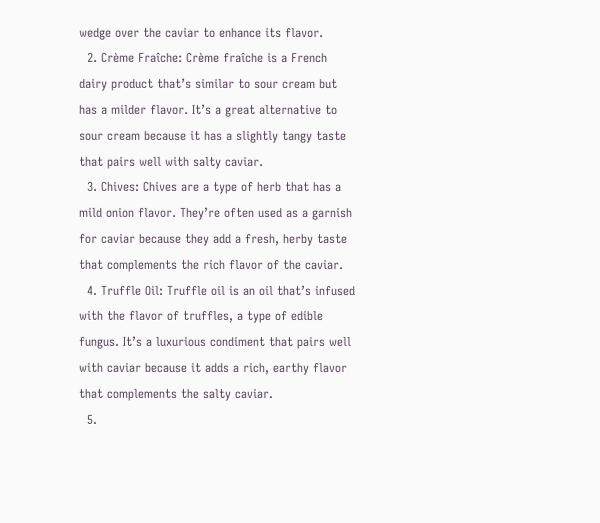wedge over the caviar to enhance its flavor.
  2. Crème Fraîche: Crème fraîche is a French dairy product that’s similar to sour cream but has a milder flavor. It’s a great alternative to sour cream because it has a slightly tangy taste that pairs well with salty caviar.
  3. Chives: Chives are a type of herb that has a mild onion flavor. They’re often used as a garnish for caviar because they add a fresh, herby taste that complements the rich flavor of the caviar.
  4. Truffle Oil: Truffle oil is an oil that’s infused with the flavor of truffles, a type of edible fungus. It’s a luxurious condiment that pairs well with caviar because it adds a rich, earthy flavor that complements the salty caviar.
  5.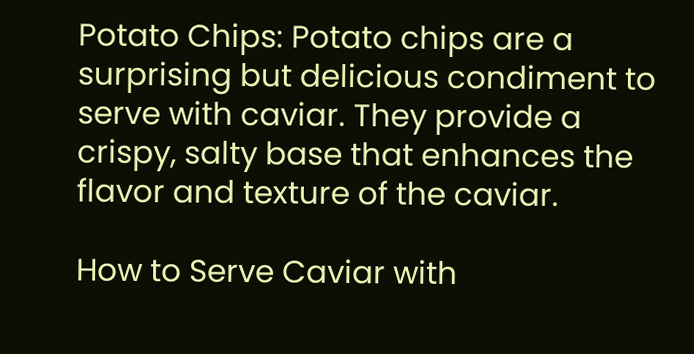Potato Chips: Potato chips are a surprising but delicious condiment to serve with caviar. They provide a crispy, salty base that enhances the flavor and texture of the caviar.

How to Serve Caviar with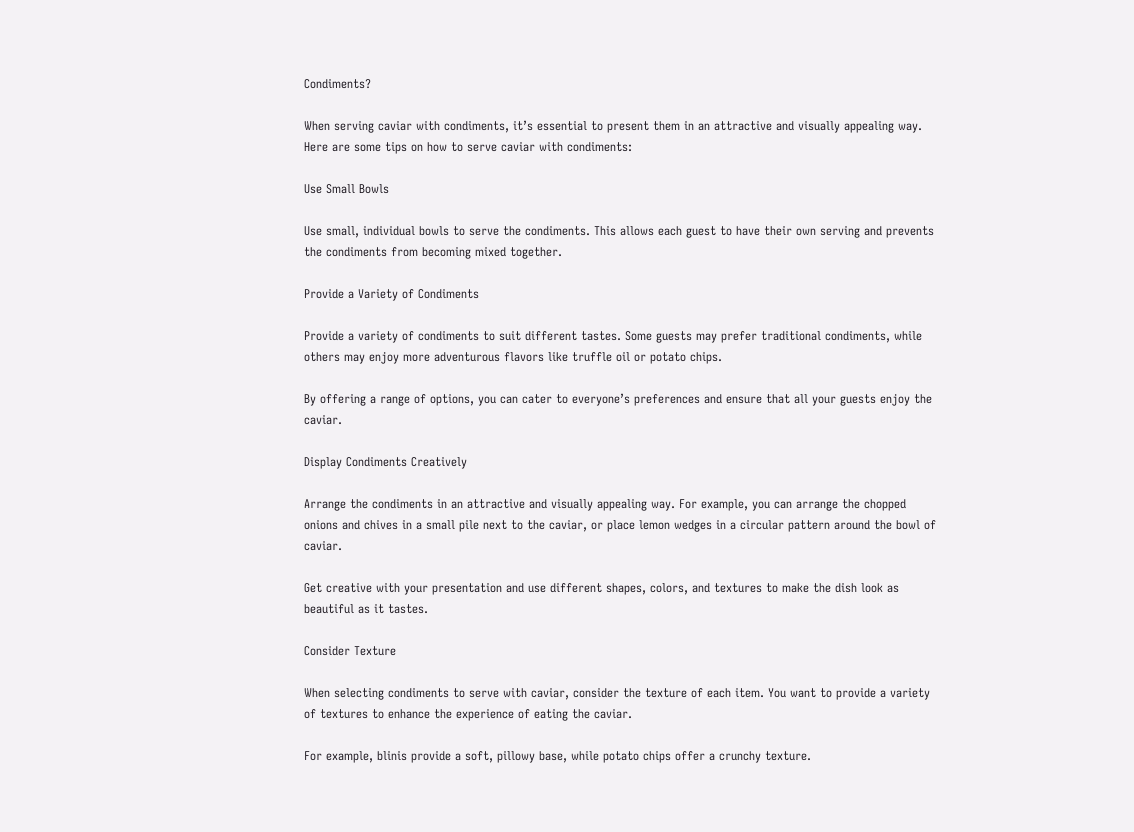Condiments?

When serving caviar with condiments, it’s essential to present them in an attractive and visually appealing way. Here are some tips on how to serve caviar with condiments:

Use Small Bowls

Use small, individual bowls to serve the condiments. This allows each guest to have their own serving and prevents the condiments from becoming mixed together.

Provide a Variety of Condiments

Provide a variety of condiments to suit different tastes. Some guests may prefer traditional condiments, while others may enjoy more adventurous flavors like truffle oil or potato chips.

By offering a range of options, you can cater to everyone’s preferences and ensure that all your guests enjoy the caviar.

Display Condiments Creatively

Arrange the condiments in an attractive and visually appealing way. For example, you can arrange the chopped onions and chives in a small pile next to the caviar, or place lemon wedges in a circular pattern around the bowl of caviar.

Get creative with your presentation and use different shapes, colors, and textures to make the dish look as beautiful as it tastes.

Consider Texture

When selecting condiments to serve with caviar, consider the texture of each item. You want to provide a variety of textures to enhance the experience of eating the caviar.

For example, blinis provide a soft, pillowy base, while potato chips offer a crunchy texture.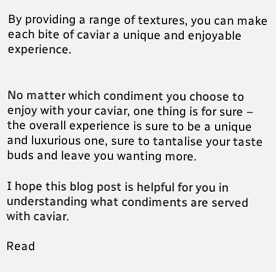By providing a range of textures, you can make each bite of caviar a unique and enjoyable experience.


No matter which condiment you choose to enjoy with your caviar, one thing is for sure – the overall experience is sure to be a unique and luxurious one, sure to tantalise your taste buds and leave you wanting more.

I hope this blog post is helpful for you in understanding what condiments are served with caviar.

Read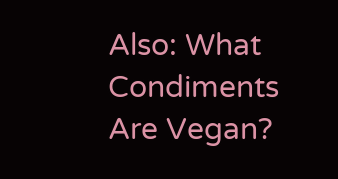Also: What Condiments Are Vegan?